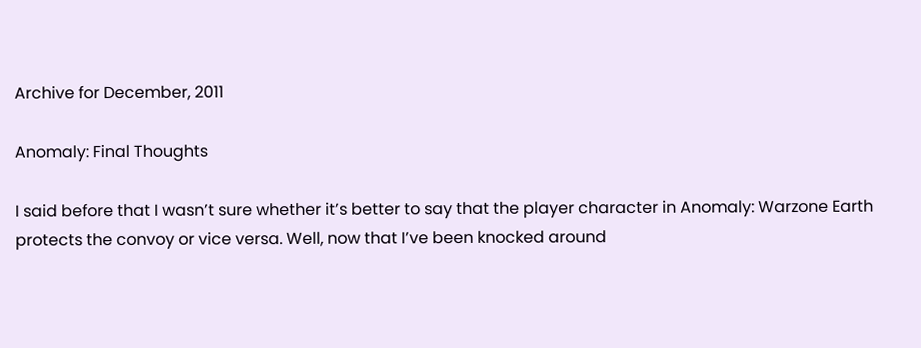Archive for December, 2011

Anomaly: Final Thoughts

I said before that I wasn’t sure whether it’s better to say that the player character in Anomaly: Warzone Earth protects the convoy or vice versa. Well, now that I’ve been knocked around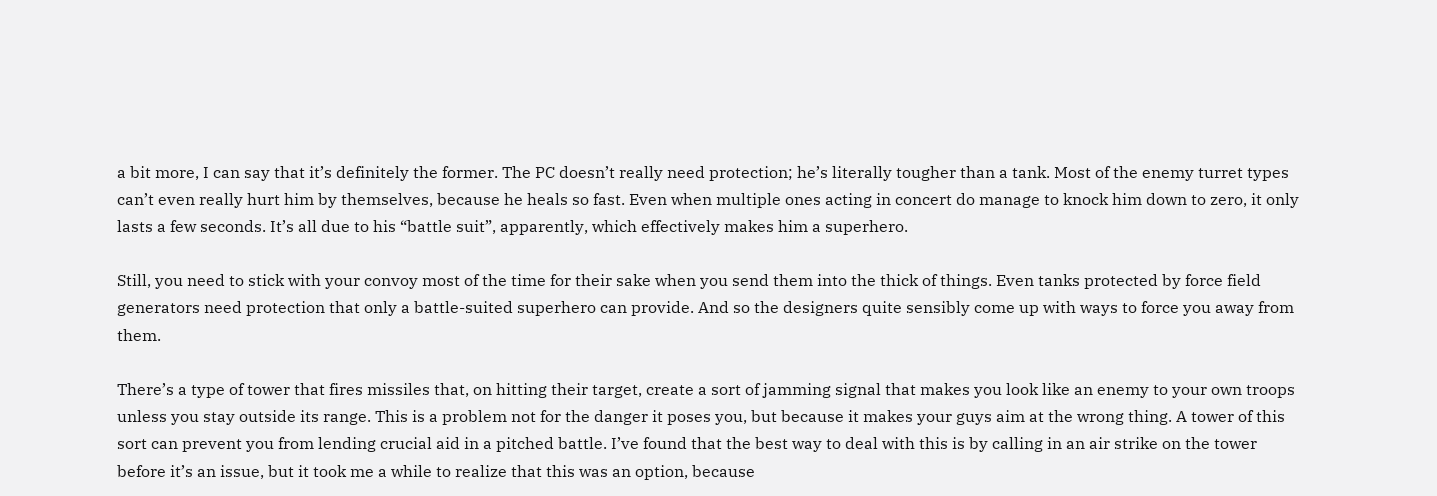a bit more, I can say that it’s definitely the former. The PC doesn’t really need protection; he’s literally tougher than a tank. Most of the enemy turret types can’t even really hurt him by themselves, because he heals so fast. Even when multiple ones acting in concert do manage to knock him down to zero, it only lasts a few seconds. It’s all due to his “battle suit”, apparently, which effectively makes him a superhero.

Still, you need to stick with your convoy most of the time for their sake when you send them into the thick of things. Even tanks protected by force field generators need protection that only a battle-suited superhero can provide. And so the designers quite sensibly come up with ways to force you away from them.

There’s a type of tower that fires missiles that, on hitting their target, create a sort of jamming signal that makes you look like an enemy to your own troops unless you stay outside its range. This is a problem not for the danger it poses you, but because it makes your guys aim at the wrong thing. A tower of this sort can prevent you from lending crucial aid in a pitched battle. I’ve found that the best way to deal with this is by calling in an air strike on the tower before it’s an issue, but it took me a while to realize that this was an option, because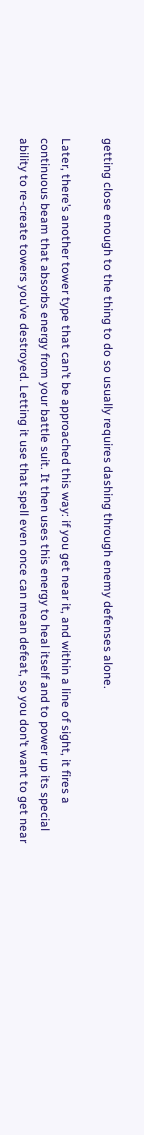getting close enough to the thing to do so usually requires dashing through enemy defenses alone.

Later, there’s another tower type that can’t be approached this way: if you get near it, and within a line of sight, it fires a continuous beam that absorbs energy from your battle suit. It then uses this energy to heal itself and to power up its special ability to re-create towers you’ve destroyed. Letting it use that spell even once can mean defeat, so you don’t want to get near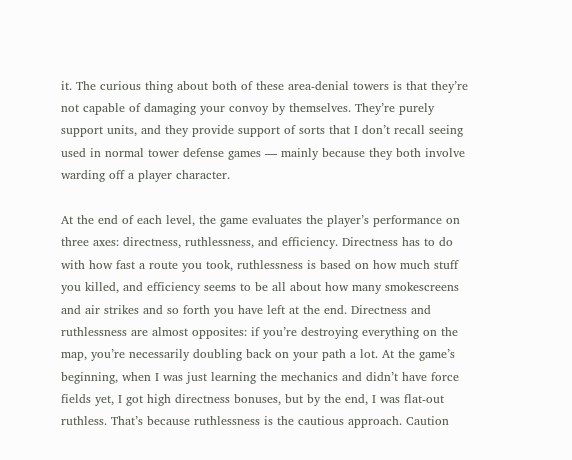it. The curious thing about both of these area-denial towers is that they’re not capable of damaging your convoy by themselves. They’re purely support units, and they provide support of sorts that I don’t recall seeing used in normal tower defense games — mainly because they both involve warding off a player character.

At the end of each level, the game evaluates the player’s performance on three axes: directness, ruthlessness, and efficiency. Directness has to do with how fast a route you took, ruthlessness is based on how much stuff you killed, and efficiency seems to be all about how many smokescreens and air strikes and so forth you have left at the end. Directness and ruthlessness are almost opposites: if you’re destroying everything on the map, you’re necessarily doubling back on your path a lot. At the game’s beginning, when I was just learning the mechanics and didn’t have force fields yet, I got high directness bonuses, but by the end, I was flat-out ruthless. That’s because ruthlessness is the cautious approach. Caution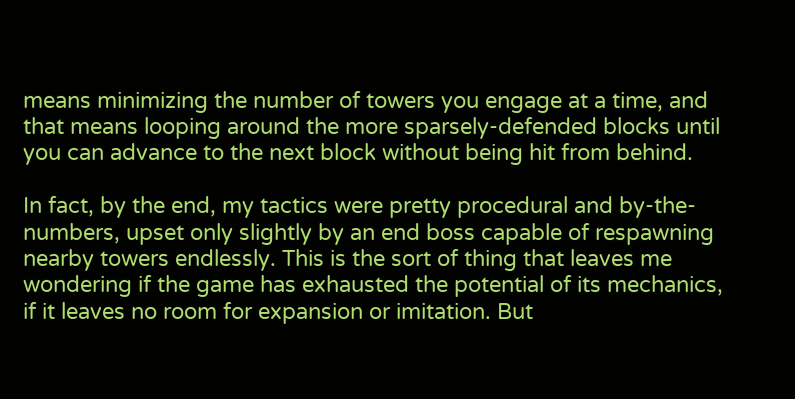means minimizing the number of towers you engage at a time, and that means looping around the more sparsely-defended blocks until you can advance to the next block without being hit from behind.

In fact, by the end, my tactics were pretty procedural and by-the-numbers, upset only slightly by an end boss capable of respawning nearby towers endlessly. This is the sort of thing that leaves me wondering if the game has exhausted the potential of its mechanics, if it leaves no room for expansion or imitation. But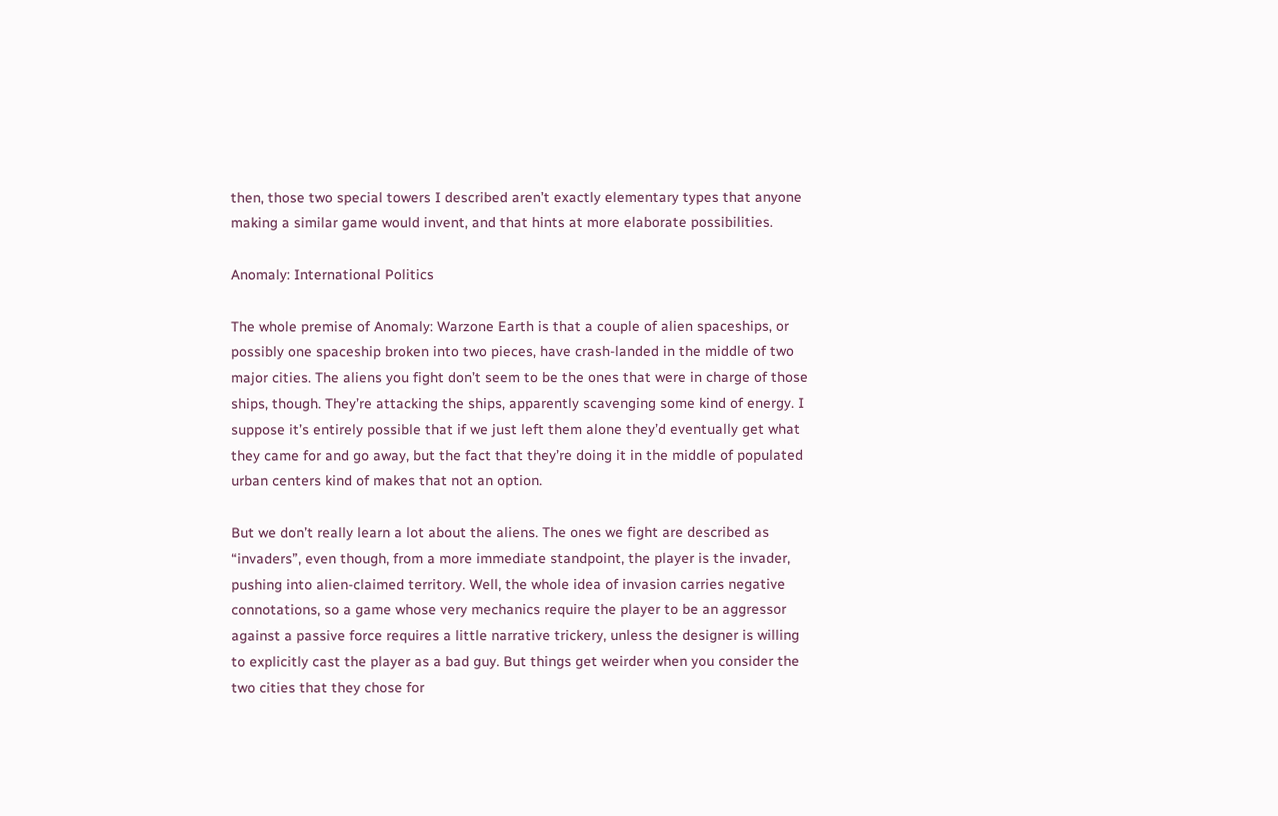then, those two special towers I described aren’t exactly elementary types that anyone making a similar game would invent, and that hints at more elaborate possibilities.

Anomaly: International Politics

The whole premise of Anomaly: Warzone Earth is that a couple of alien spaceships, or possibly one spaceship broken into two pieces, have crash-landed in the middle of two major cities. The aliens you fight don’t seem to be the ones that were in charge of those ships, though. They’re attacking the ships, apparently scavenging some kind of energy. I suppose it’s entirely possible that if we just left them alone they’d eventually get what they came for and go away, but the fact that they’re doing it in the middle of populated urban centers kind of makes that not an option.

But we don’t really learn a lot about the aliens. The ones we fight are described as “invaders”, even though, from a more immediate standpoint, the player is the invader, pushing into alien-claimed territory. Well, the whole idea of invasion carries negative connotations, so a game whose very mechanics require the player to be an aggressor against a passive force requires a little narrative trickery, unless the designer is willing to explicitly cast the player as a bad guy. But things get weirder when you consider the two cities that they chose for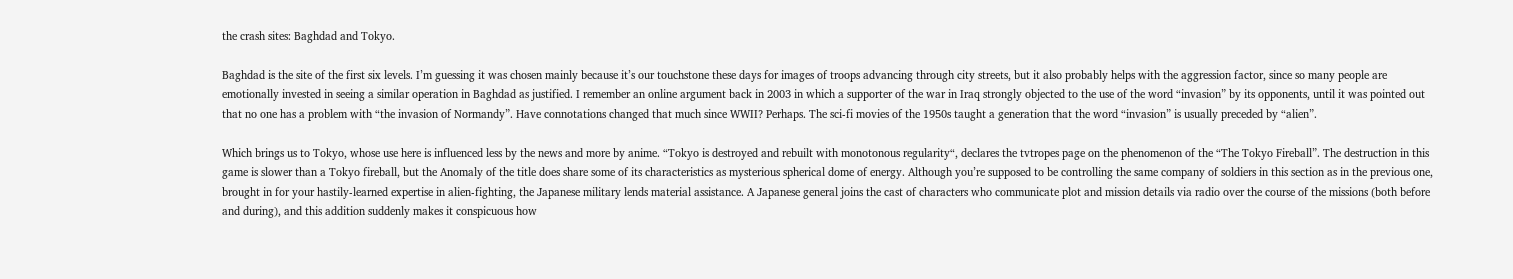the crash sites: Baghdad and Tokyo.

Baghdad is the site of the first six levels. I’m guessing it was chosen mainly because it’s our touchstone these days for images of troops advancing through city streets, but it also probably helps with the aggression factor, since so many people are emotionally invested in seeing a similar operation in Baghdad as justified. I remember an online argument back in 2003 in which a supporter of the war in Iraq strongly objected to the use of the word “invasion” by its opponents, until it was pointed out that no one has a problem with “the invasion of Normandy”. Have connotations changed that much since WWII? Perhaps. The sci-fi movies of the 1950s taught a generation that the word “invasion” is usually preceded by “alien”.

Which brings us to Tokyo, whose use here is influenced less by the news and more by anime. “Tokyo is destroyed and rebuilt with monotonous regularity“, declares the tvtropes page on the phenomenon of the “The Tokyo Fireball”. The destruction in this game is slower than a Tokyo fireball, but the Anomaly of the title does share some of its characteristics as mysterious spherical dome of energy. Although you’re supposed to be controlling the same company of soldiers in this section as in the previous one, brought in for your hastily-learned expertise in alien-fighting, the Japanese military lends material assistance. A Japanese general joins the cast of characters who communicate plot and mission details via radio over the course of the missions (both before and during), and this addition suddenly makes it conspicuous how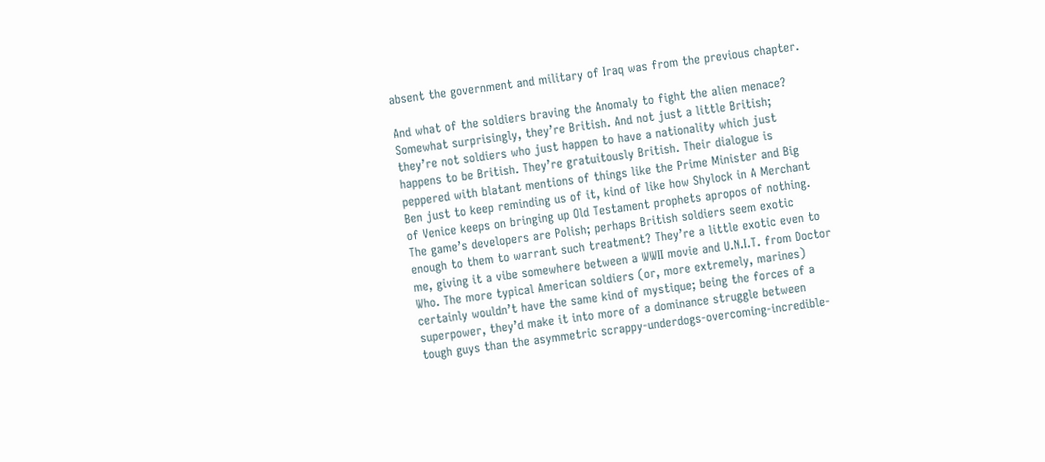absent the government and military of Iraq was from the previous chapter.

And what of the soldiers braving the Anomaly to fight the alien menace? Somewhat surprisingly, they’re British. And not just a little British; they’re not soldiers who just happen to have a nationality which just happens to be British. They’re gratuitously British. Their dialogue is peppered with blatant mentions of things like the Prime Minister and Big Ben just to keep reminding us of it, kind of like how Shylock in A Merchant of Venice keeps on bringing up Old Testament prophets apropos of nothing. The game’s developers are Polish; perhaps British soldiers seem exotic enough to them to warrant such treatment? They’re a little exotic even to me, giving it a vibe somewhere between a WWII movie and U.N.I.T. from Doctor Who. The more typical American soldiers (or, more extremely, marines) certainly wouldn’t have the same kind of mystique; being the forces of a superpower, they’d make it into more of a dominance struggle between tough guys than the asymmetric scrappy-underdogs-overcoming-incredible-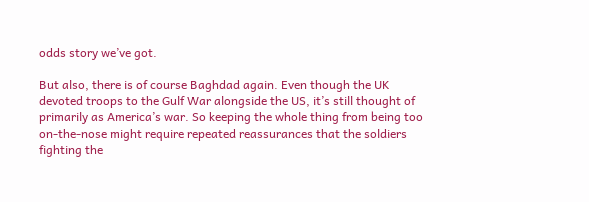odds story we’ve got.

But also, there is of course Baghdad again. Even though the UK devoted troops to the Gulf War alongside the US, it’s still thought of primarily as America’s war. So keeping the whole thing from being too on-the-nose might require repeated reassurances that the soldiers fighting the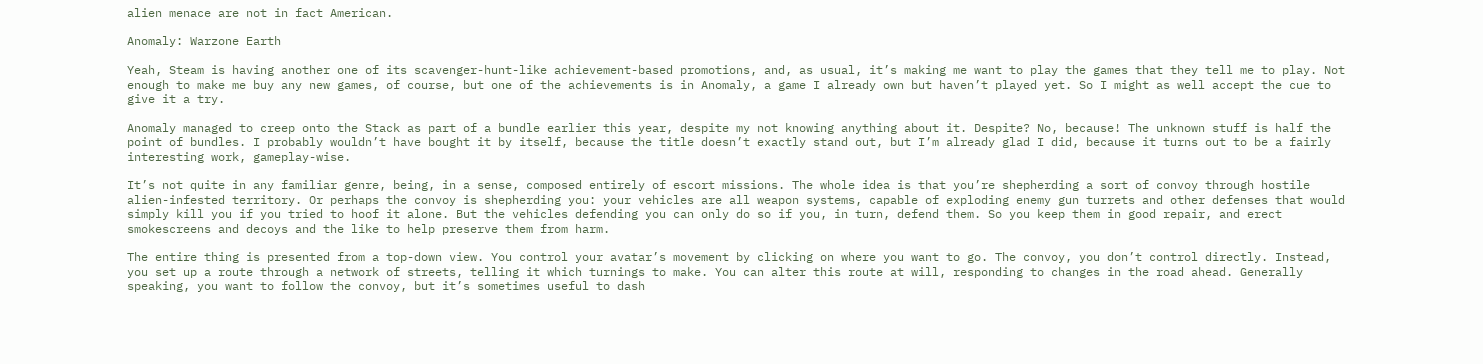alien menace are not in fact American.

Anomaly: Warzone Earth

Yeah, Steam is having another one of its scavenger-hunt-like achievement-based promotions, and, as usual, it’s making me want to play the games that they tell me to play. Not enough to make me buy any new games, of course, but one of the achievements is in Anomaly, a game I already own but haven’t played yet. So I might as well accept the cue to give it a try.

Anomaly managed to creep onto the Stack as part of a bundle earlier this year, despite my not knowing anything about it. Despite? No, because! The unknown stuff is half the point of bundles. I probably wouldn’t have bought it by itself, because the title doesn’t exactly stand out, but I’m already glad I did, because it turns out to be a fairly interesting work, gameplay-wise.

It’s not quite in any familiar genre, being, in a sense, composed entirely of escort missions. The whole idea is that you’re shepherding a sort of convoy through hostile alien-infested territory. Or perhaps the convoy is shepherding you: your vehicles are all weapon systems, capable of exploding enemy gun turrets and other defenses that would simply kill you if you tried to hoof it alone. But the vehicles defending you can only do so if you, in turn, defend them. So you keep them in good repair, and erect smokescreens and decoys and the like to help preserve them from harm.

The entire thing is presented from a top-down view. You control your avatar’s movement by clicking on where you want to go. The convoy, you don’t control directly. Instead, you set up a route through a network of streets, telling it which turnings to make. You can alter this route at will, responding to changes in the road ahead. Generally speaking, you want to follow the convoy, but it’s sometimes useful to dash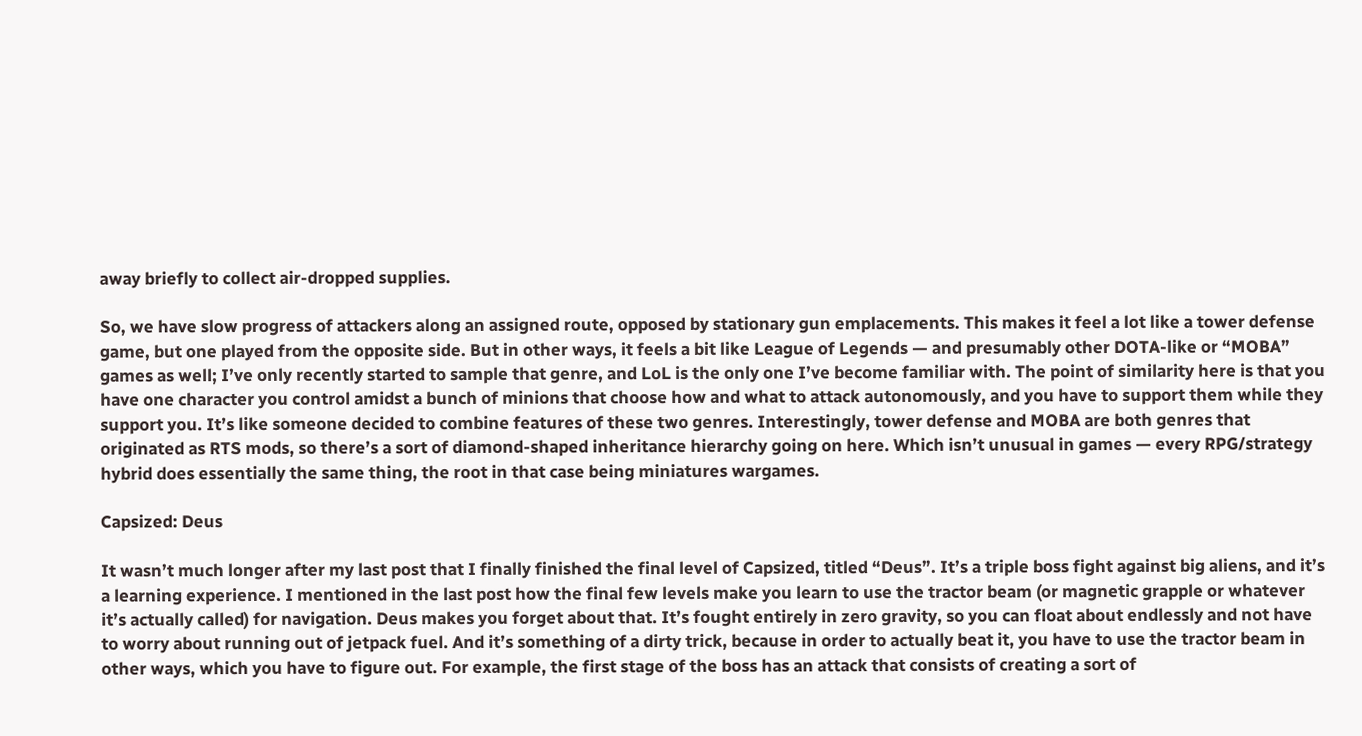away briefly to collect air-dropped supplies.

So, we have slow progress of attackers along an assigned route, opposed by stationary gun emplacements. This makes it feel a lot like a tower defense game, but one played from the opposite side. But in other ways, it feels a bit like League of Legends — and presumably other DOTA-like or “MOBA” games as well; I’ve only recently started to sample that genre, and LoL is the only one I’ve become familiar with. The point of similarity here is that you have one character you control amidst a bunch of minions that choose how and what to attack autonomously, and you have to support them while they support you. It’s like someone decided to combine features of these two genres. Interestingly, tower defense and MOBA are both genres that originated as RTS mods, so there’s a sort of diamond-shaped inheritance hierarchy going on here. Which isn’t unusual in games — every RPG/strategy hybrid does essentially the same thing, the root in that case being miniatures wargames.

Capsized: Deus

It wasn’t much longer after my last post that I finally finished the final level of Capsized, titled “Deus”. It’s a triple boss fight against big aliens, and it’s a learning experience. I mentioned in the last post how the final few levels make you learn to use the tractor beam (or magnetic grapple or whatever it’s actually called) for navigation. Deus makes you forget about that. It’s fought entirely in zero gravity, so you can float about endlessly and not have to worry about running out of jetpack fuel. And it’s something of a dirty trick, because in order to actually beat it, you have to use the tractor beam in other ways, which you have to figure out. For example, the first stage of the boss has an attack that consists of creating a sort of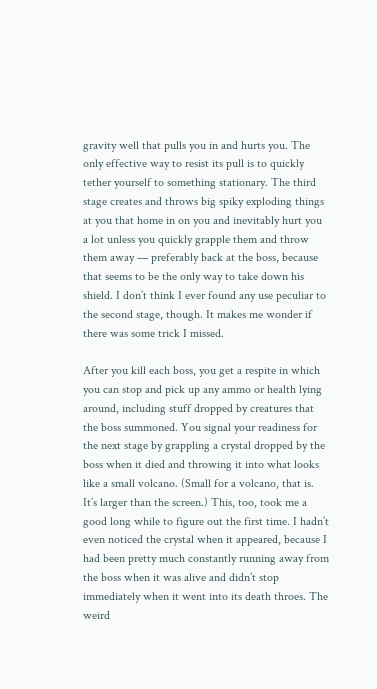gravity well that pulls you in and hurts you. The only effective way to resist its pull is to quickly tether yourself to something stationary. The third stage creates and throws big spiky exploding things at you that home in on you and inevitably hurt you a lot unless you quickly grapple them and throw them away — preferably back at the boss, because that seems to be the only way to take down his shield. I don’t think I ever found any use peculiar to the second stage, though. It makes me wonder if there was some trick I missed.

After you kill each boss, you get a respite in which you can stop and pick up any ammo or health lying around, including stuff dropped by creatures that the boss summoned. You signal your readiness for the next stage by grappling a crystal dropped by the boss when it died and throwing it into what looks like a small volcano. (Small for a volcano, that is. It’s larger than the screen.) This, too, took me a good long while to figure out the first time. I hadn’t even noticed the crystal when it appeared, because I had been pretty much constantly running away from the boss when it was alive and didn’t stop immediately when it went into its death throes. The weird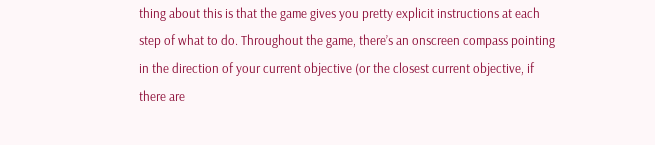thing about this is that the game gives you pretty explicit instructions at each step of what to do. Throughout the game, there’s an onscreen compass pointing in the direction of your current objective (or the closest current objective, if there are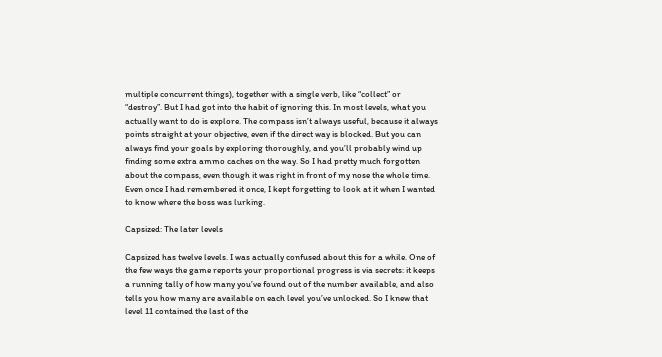multiple concurrent things), together with a single verb, like “collect” or “destroy”. But I had got into the habit of ignoring this. In most levels, what you actually want to do is explore. The compass isn’t always useful, because it always points straight at your objective, even if the direct way is blocked. But you can always find your goals by exploring thoroughly, and you’ll probably wind up finding some extra ammo caches on the way. So I had pretty much forgotten about the compass, even though it was right in front of my nose the whole time. Even once I had remembered it once, I kept forgetting to look at it when I wanted to know where the boss was lurking.

Capsized: The later levels

Capsized has twelve levels. I was actually confused about this for a while. One of the few ways the game reports your proportional progress is via secrets: it keeps a running tally of how many you’ve found out of the number available, and also tells you how many are available on each level you’ve unlocked. So I knew that level 11 contained the last of the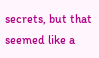secrets, but that seemed like a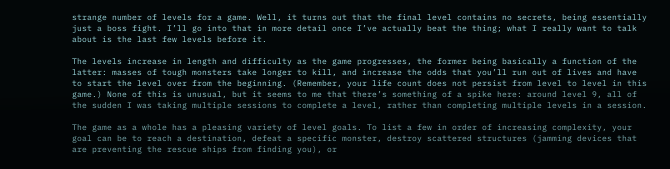strange number of levels for a game. Well, it turns out that the final level contains no secrets, being essentially just a boss fight. I’ll go into that in more detail once I’ve actually beat the thing; what I really want to talk about is the last few levels before it.

The levels increase in length and difficulty as the game progresses, the former being basically a function of the latter: masses of tough monsters take longer to kill, and increase the odds that you’ll run out of lives and have to start the level over from the beginning. (Remember, your life count does not persist from level to level in this game.) None of this is unusual, but it seems to me that there’s something of a spike here: around level 9, all of the sudden I was taking multiple sessions to complete a level, rather than completing multiple levels in a session.

The game as a whole has a pleasing variety of level goals. To list a few in order of increasing complexity, your goal can be to reach a destination, defeat a specific monster, destroy scattered structures (jamming devices that are preventing the rescue ships from finding you), or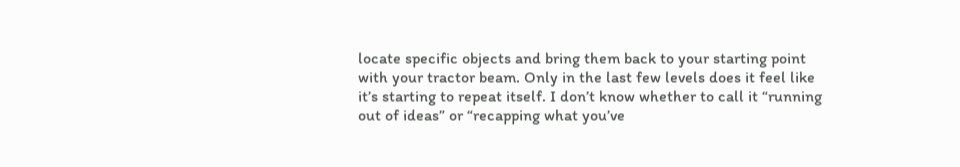locate specific objects and bring them back to your starting point with your tractor beam. Only in the last few levels does it feel like it’s starting to repeat itself. I don’t know whether to call it “running out of ideas” or “recapping what you’ve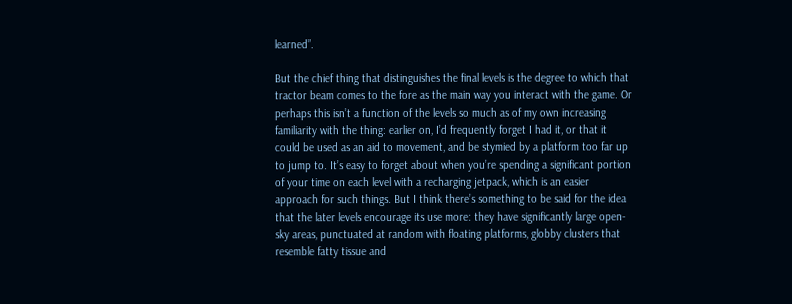learned”.

But the chief thing that distinguishes the final levels is the degree to which that tractor beam comes to the fore as the main way you interact with the game. Or perhaps this isn’t a function of the levels so much as of my own increasing familiarity with the thing: earlier on, I’d frequently forget I had it, or that it could be used as an aid to movement, and be stymied by a platform too far up to jump to. It’s easy to forget about when you’re spending a significant portion of your time on each level with a recharging jetpack, which is an easier approach for such things. But I think there’s something to be said for the idea that the later levels encourage its use more: they have significantly large open-sky areas, punctuated at random with floating platforms, globby clusters that resemble fatty tissue and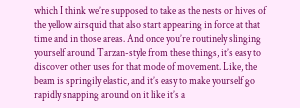which I think we’re supposed to take as the nests or hives of the yellow airsquid that also start appearing in force at that time and in those areas. And once you’re routinely slinging yourself around Tarzan-style from these things, it’s easy to discover other uses for that mode of movement. Like, the beam is springily elastic, and it’s easy to make yourself go rapidly snapping around on it like it’s a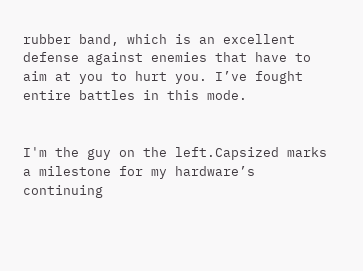rubber band, which is an excellent defense against enemies that have to aim at you to hurt you. I’ve fought entire battles in this mode.


I'm the guy on the left.Capsized marks a milestone for my hardware’s continuing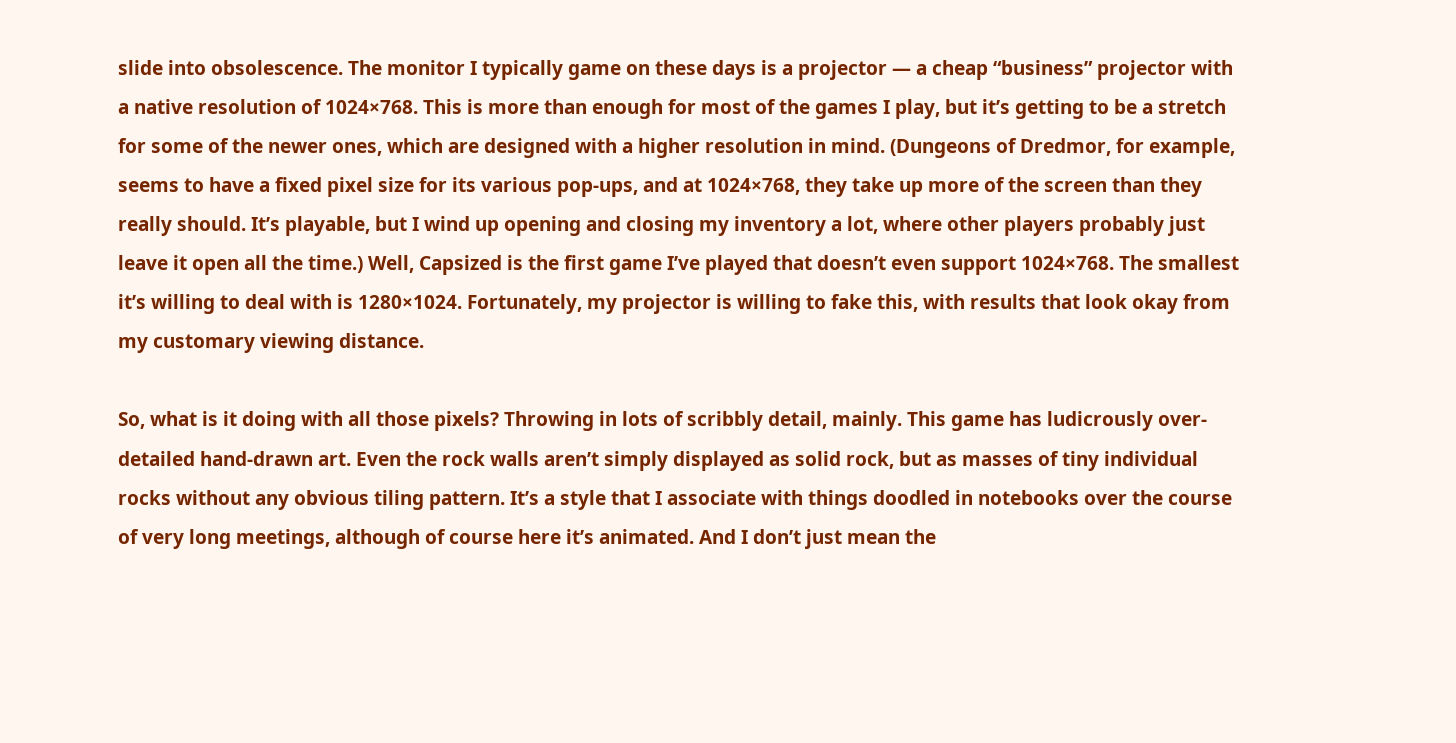slide into obsolescence. The monitor I typically game on these days is a projector — a cheap “business” projector with a native resolution of 1024×768. This is more than enough for most of the games I play, but it’s getting to be a stretch for some of the newer ones, which are designed with a higher resolution in mind. (Dungeons of Dredmor, for example, seems to have a fixed pixel size for its various pop-ups, and at 1024×768, they take up more of the screen than they really should. It’s playable, but I wind up opening and closing my inventory a lot, where other players probably just leave it open all the time.) Well, Capsized is the first game I’ve played that doesn’t even support 1024×768. The smallest it’s willing to deal with is 1280×1024. Fortunately, my projector is willing to fake this, with results that look okay from my customary viewing distance.

So, what is it doing with all those pixels? Throwing in lots of scribbly detail, mainly. This game has ludicrously over-detailed hand-drawn art. Even the rock walls aren’t simply displayed as solid rock, but as masses of tiny individual rocks without any obvious tiling pattern. It’s a style that I associate with things doodled in notebooks over the course of very long meetings, although of course here it’s animated. And I don’t just mean the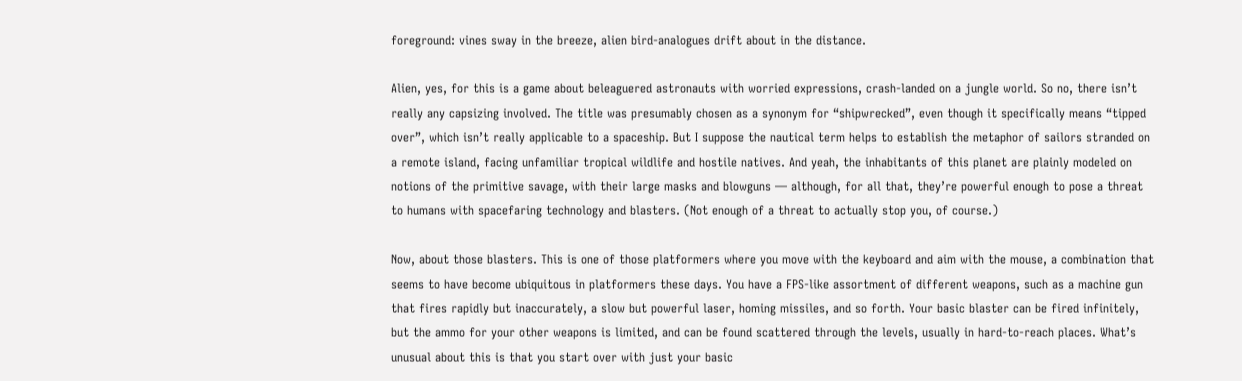foreground: vines sway in the breeze, alien bird-analogues drift about in the distance.

Alien, yes, for this is a game about beleaguered astronauts with worried expressions, crash-landed on a jungle world. So no, there isn’t really any capsizing involved. The title was presumably chosen as a synonym for “shipwrecked”, even though it specifically means “tipped over”, which isn’t really applicable to a spaceship. But I suppose the nautical term helps to establish the metaphor of sailors stranded on a remote island, facing unfamiliar tropical wildlife and hostile natives. And yeah, the inhabitants of this planet are plainly modeled on notions of the primitive savage, with their large masks and blowguns — although, for all that, they’re powerful enough to pose a threat to humans with spacefaring technology and blasters. (Not enough of a threat to actually stop you, of course.)

Now, about those blasters. This is one of those platformers where you move with the keyboard and aim with the mouse, a combination that seems to have become ubiquitous in platformers these days. You have a FPS-like assortment of different weapons, such as a machine gun that fires rapidly but inaccurately, a slow but powerful laser, homing missiles, and so forth. Your basic blaster can be fired infinitely, but the ammo for your other weapons is limited, and can be found scattered through the levels, usually in hard-to-reach places. What’s unusual about this is that you start over with just your basic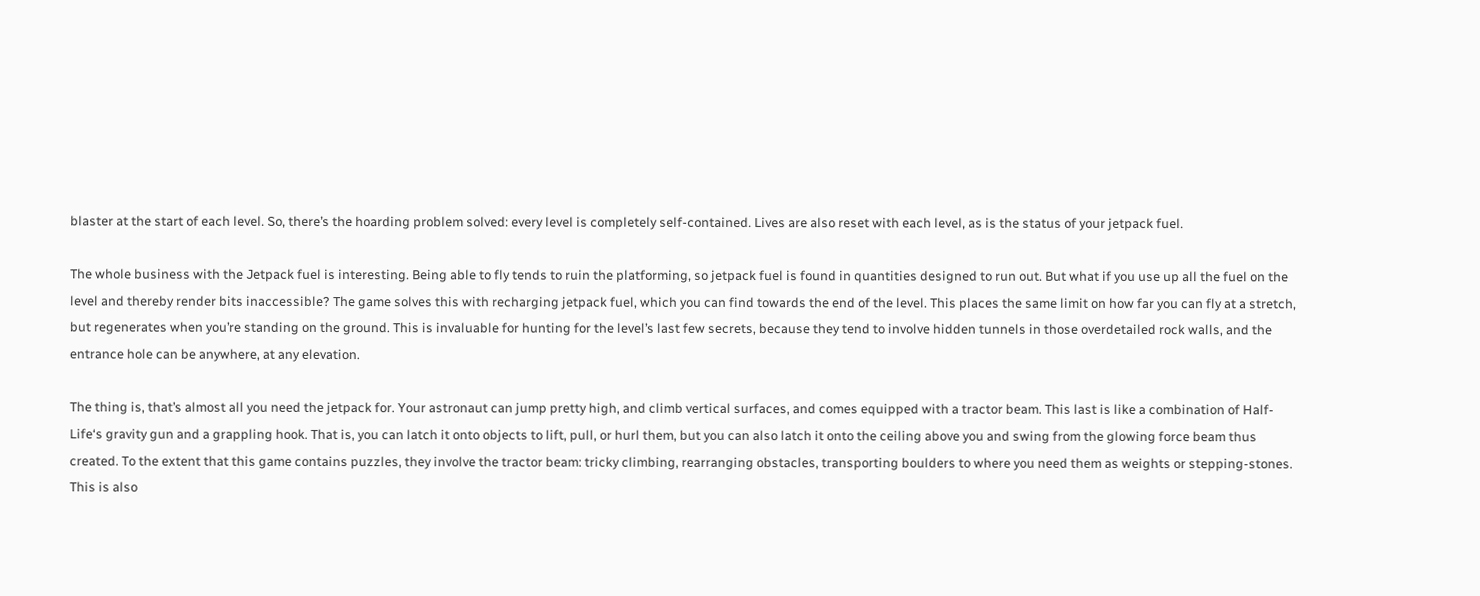blaster at the start of each level. So, there’s the hoarding problem solved: every level is completely self-contained. Lives are also reset with each level, as is the status of your jetpack fuel.

The whole business with the Jetpack fuel is interesting. Being able to fly tends to ruin the platforming, so jetpack fuel is found in quantities designed to run out. But what if you use up all the fuel on the level and thereby render bits inaccessible? The game solves this with recharging jetpack fuel, which you can find towards the end of the level. This places the same limit on how far you can fly at a stretch, but regenerates when you’re standing on the ground. This is invaluable for hunting for the level’s last few secrets, because they tend to involve hidden tunnels in those overdetailed rock walls, and the entrance hole can be anywhere, at any elevation.

The thing is, that’s almost all you need the jetpack for. Your astronaut can jump pretty high, and climb vertical surfaces, and comes equipped with a tractor beam. This last is like a combination of Half-Life‘s gravity gun and a grappling hook. That is, you can latch it onto objects to lift, pull, or hurl them, but you can also latch it onto the ceiling above you and swing from the glowing force beam thus created. To the extent that this game contains puzzles, they involve the tractor beam: tricky climbing, rearranging obstacles, transporting boulders to where you need them as weights or stepping-stones. This is also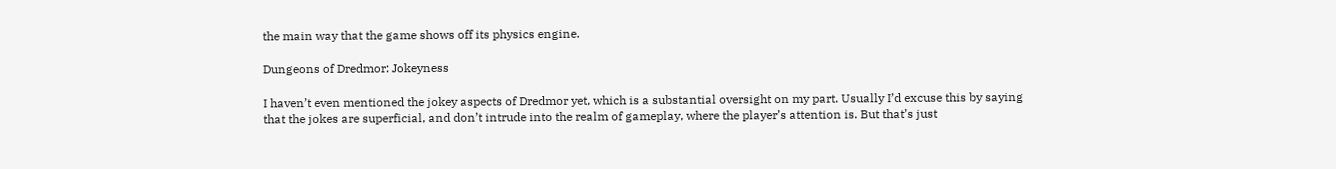the main way that the game shows off its physics engine.

Dungeons of Dredmor: Jokeyness

I haven’t even mentioned the jokey aspects of Dredmor yet, which is a substantial oversight on my part. Usually I’d excuse this by saying that the jokes are superficial, and don’t intrude into the realm of gameplay, where the player’s attention is. But that’s just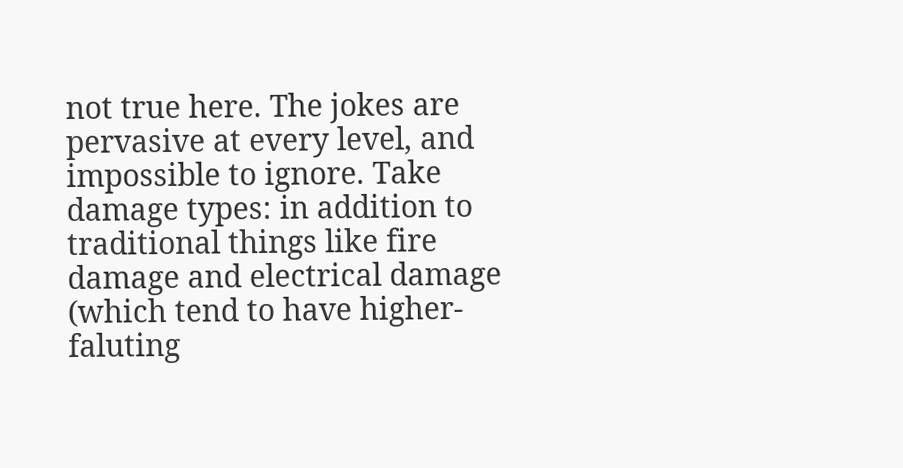not true here. The jokes are pervasive at every level, and impossible to ignore. Take damage types: in addition to traditional things like fire damage and electrical damage (which tend to have higher-faluting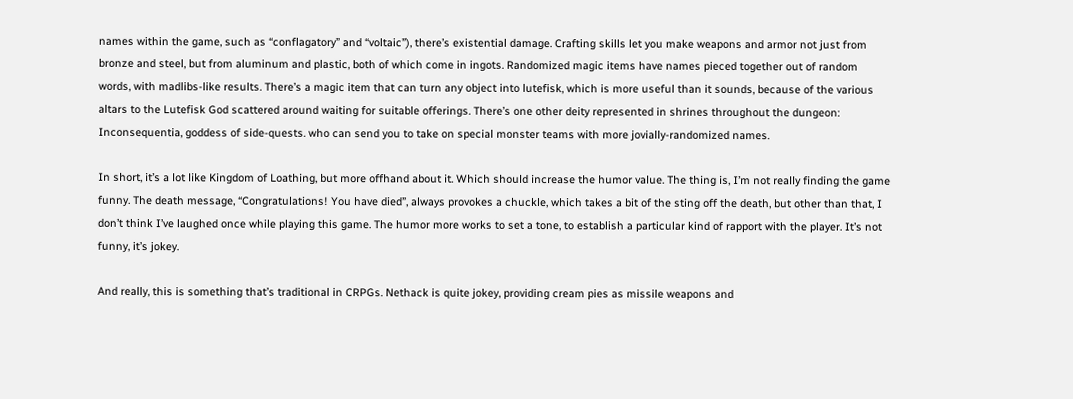names within the game, such as “conflagatory” and “voltaic”), there’s existential damage. Crafting skills let you make weapons and armor not just from bronze and steel, but from aluminum and plastic, both of which come in ingots. Randomized magic items have names pieced together out of random words, with madlibs-like results. There’s a magic item that can turn any object into lutefisk, which is more useful than it sounds, because of the various altars to the Lutefisk God scattered around waiting for suitable offerings. There’s one other deity represented in shrines throughout the dungeon: Inconsequentia, goddess of side-quests. who can send you to take on special monster teams with more jovially-randomized names.

In short, it’s a lot like Kingdom of Loathing, but more offhand about it. Which should increase the humor value. The thing is, I’m not really finding the game funny. The death message, “Congratulations! You have died”, always provokes a chuckle, which takes a bit of the sting off the death, but other than that, I don’t think I’ve laughed once while playing this game. The humor more works to set a tone, to establish a particular kind of rapport with the player. It’s not funny, it’s jokey.

And really, this is something that’s traditional in CRPGs. Nethack is quite jokey, providing cream pies as missile weapons and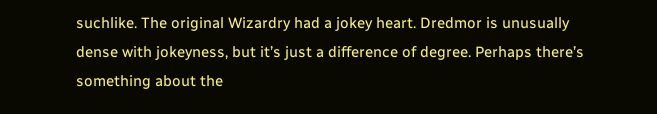suchlike. The original Wizardry had a jokey heart. Dredmor is unusually dense with jokeyness, but it’s just a difference of degree. Perhaps there’s something about the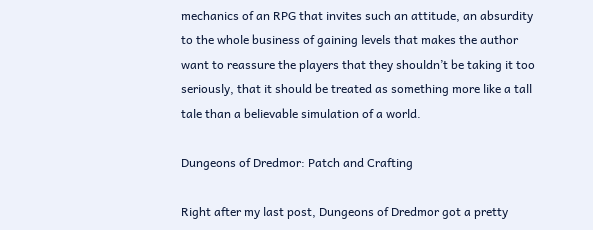mechanics of an RPG that invites such an attitude, an absurdity to the whole business of gaining levels that makes the author want to reassure the players that they shouldn’t be taking it too seriously, that it should be treated as something more like a tall tale than a believable simulation of a world.

Dungeons of Dredmor: Patch and Crafting

Right after my last post, Dungeons of Dredmor got a pretty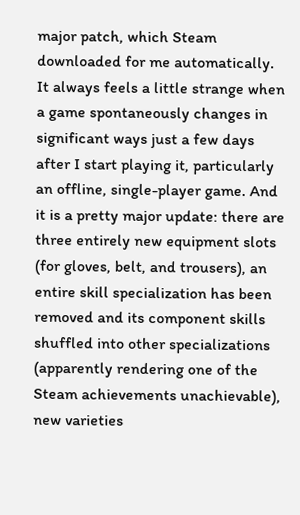major patch, which Steam downloaded for me automatically. It always feels a little strange when a game spontaneously changes in significant ways just a few days after I start playing it, particularly an offline, single-player game. And it is a pretty major update: there are three entirely new equipment slots (for gloves, belt, and trousers), an entire skill specialization has been removed and its component skills shuffled into other specializations (apparently rendering one of the Steam achievements unachievable), new varieties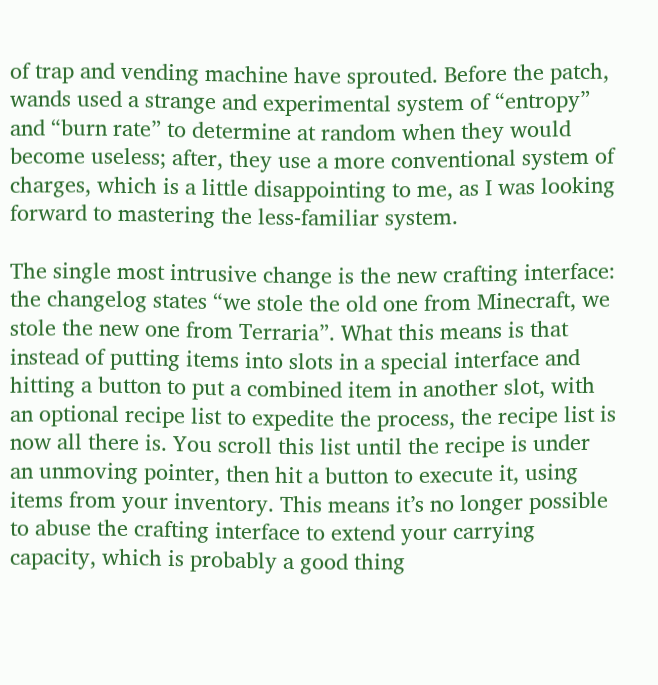of trap and vending machine have sprouted. Before the patch, wands used a strange and experimental system of “entropy” and “burn rate” to determine at random when they would become useless; after, they use a more conventional system of charges, which is a little disappointing to me, as I was looking forward to mastering the less-familiar system.

The single most intrusive change is the new crafting interface: the changelog states “we stole the old one from Minecraft, we stole the new one from Terraria”. What this means is that instead of putting items into slots in a special interface and hitting a button to put a combined item in another slot, with an optional recipe list to expedite the process, the recipe list is now all there is. You scroll this list until the recipe is under an unmoving pointer, then hit a button to execute it, using items from your inventory. This means it’s no longer possible to abuse the crafting interface to extend your carrying capacity, which is probably a good thing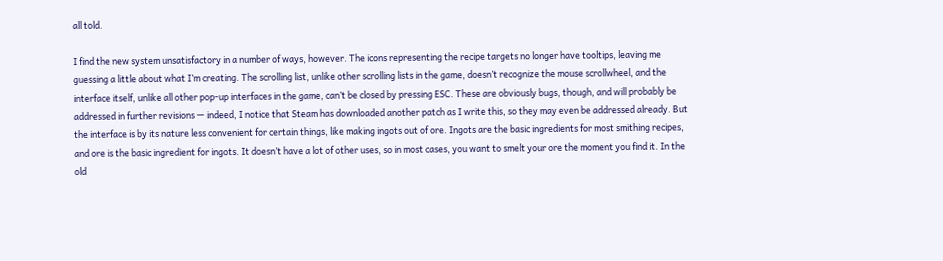all told.

I find the new system unsatisfactory in a number of ways, however. The icons representing the recipe targets no longer have tooltips, leaving me guessing a little about what I’m creating. The scrolling list, unlike other scrolling lists in the game, doesn’t recognize the mouse scrollwheel, and the interface itself, unlike all other pop-up interfaces in the game, can’t be closed by pressing ESC. These are obviously bugs, though, and will probably be addressed in further revisions — indeed, I notice that Steam has downloaded another patch as I write this, so they may even be addressed already. But the interface is by its nature less convenient for certain things, like making ingots out of ore. Ingots are the basic ingredients for most smithing recipes, and ore is the basic ingredient for ingots. It doesn’t have a lot of other uses, so in most cases, you want to smelt your ore the moment you find it. In the old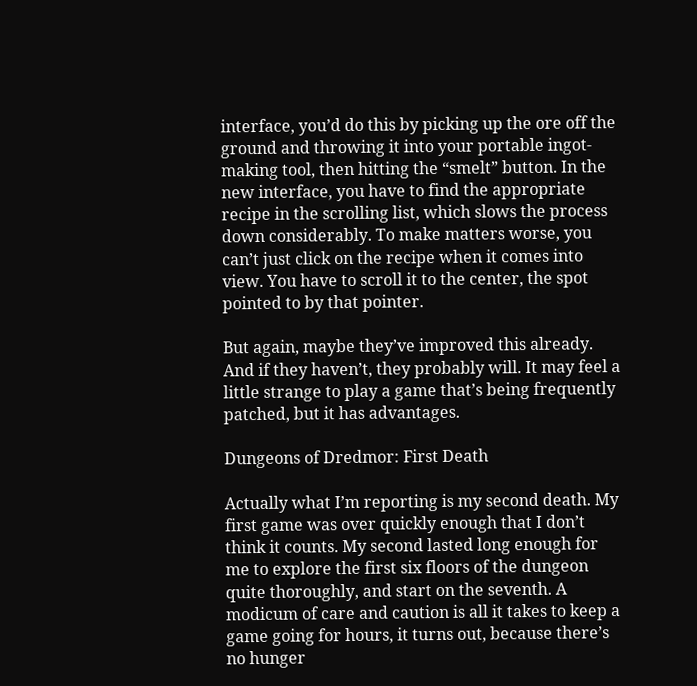interface, you’d do this by picking up the ore off the ground and throwing it into your portable ingot-making tool, then hitting the “smelt” button. In the new interface, you have to find the appropriate recipe in the scrolling list, which slows the process down considerably. To make matters worse, you can’t just click on the recipe when it comes into view. You have to scroll it to the center, the spot pointed to by that pointer.

But again, maybe they’ve improved this already. And if they haven’t, they probably will. It may feel a little strange to play a game that’s being frequently patched, but it has advantages.

Dungeons of Dredmor: First Death

Actually what I’m reporting is my second death. My first game was over quickly enough that I don’t think it counts. My second lasted long enough for me to explore the first six floors of the dungeon quite thoroughly, and start on the seventh. A modicum of care and caution is all it takes to keep a game going for hours, it turns out, because there’s no hunger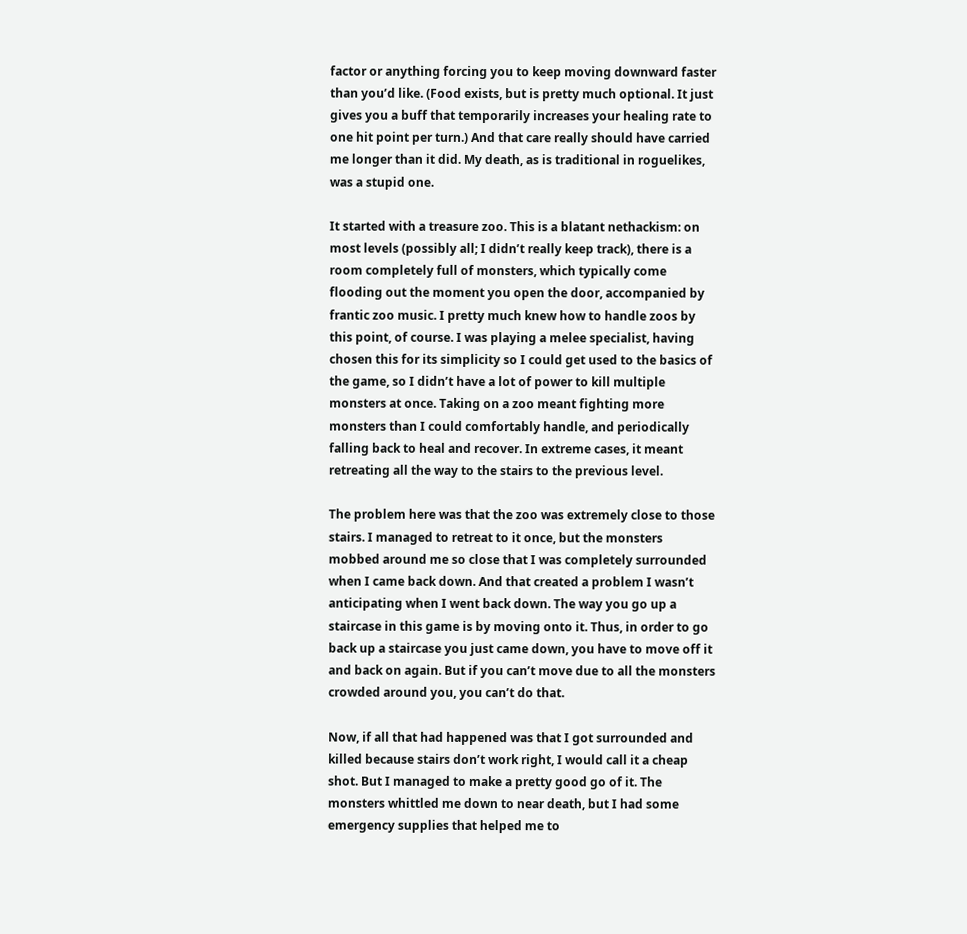factor or anything forcing you to keep moving downward faster than you’d like. (Food exists, but is pretty much optional. It just gives you a buff that temporarily increases your healing rate to one hit point per turn.) And that care really should have carried me longer than it did. My death, as is traditional in roguelikes, was a stupid one.

It started with a treasure zoo. This is a blatant nethackism: on most levels (possibly all; I didn’t really keep track), there is a room completely full of monsters, which typically come flooding out the moment you open the door, accompanied by frantic zoo music. I pretty much knew how to handle zoos by this point, of course. I was playing a melee specialist, having chosen this for its simplicity so I could get used to the basics of the game, so I didn’t have a lot of power to kill multiple monsters at once. Taking on a zoo meant fighting more monsters than I could comfortably handle, and periodically falling back to heal and recover. In extreme cases, it meant retreating all the way to the stairs to the previous level.

The problem here was that the zoo was extremely close to those stairs. I managed to retreat to it once, but the monsters mobbed around me so close that I was completely surrounded when I came back down. And that created a problem I wasn’t anticipating when I went back down. The way you go up a staircase in this game is by moving onto it. Thus, in order to go back up a staircase you just came down, you have to move off it and back on again. But if you can’t move due to all the monsters crowded around you, you can’t do that.

Now, if all that had happened was that I got surrounded and killed because stairs don’t work right, I would call it a cheap shot. But I managed to make a pretty good go of it. The monsters whittled me down to near death, but I had some emergency supplies that helped me to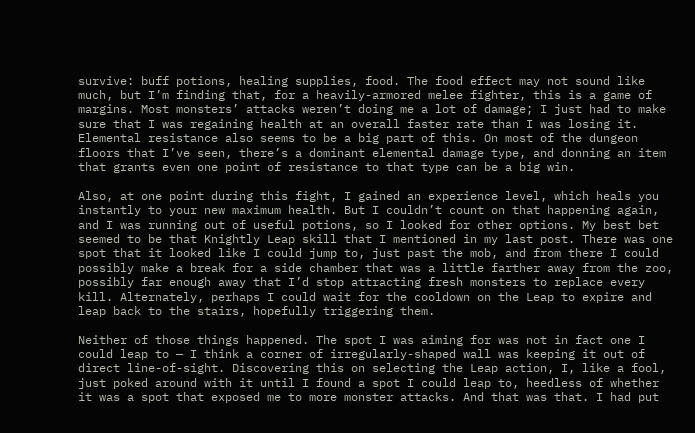survive: buff potions, healing supplies, food. The food effect may not sound like much, but I’m finding that, for a heavily-armored melee fighter, this is a game of margins. Most monsters’ attacks weren’t doing me a lot of damage; I just had to make sure that I was regaining health at an overall faster rate than I was losing it. Elemental resistance also seems to be a big part of this. On most of the dungeon floors that I’ve seen, there’s a dominant elemental damage type, and donning an item that grants even one point of resistance to that type can be a big win.

Also, at one point during this fight, I gained an experience level, which heals you instantly to your new maximum health. But I couldn’t count on that happening again, and I was running out of useful potions, so I looked for other options. My best bet seemed to be that Knightly Leap skill that I mentioned in my last post. There was one spot that it looked like I could jump to, just past the mob, and from there I could possibly make a break for a side chamber that was a little farther away from the zoo, possibly far enough away that I’d stop attracting fresh monsters to replace every kill. Alternately, perhaps I could wait for the cooldown on the Leap to expire and leap back to the stairs, hopefully triggering them.

Neither of those things happened. The spot I was aiming for was not in fact one I could leap to — I think a corner of irregularly-shaped wall was keeping it out of direct line-of-sight. Discovering this on selecting the Leap action, I, like a fool, just poked around with it until I found a spot I could leap to, heedless of whether it was a spot that exposed me to more monster attacks. And that was that. I had put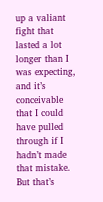up a valiant fight that lasted a lot longer than I was expecting, and it’s conceivable that I could have pulled through if I hadn’t made that mistake. But that’s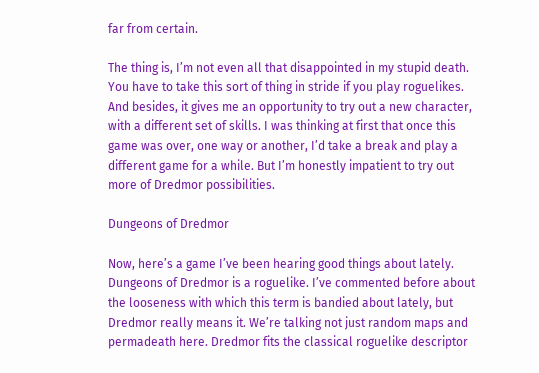far from certain.

The thing is, I’m not even all that disappointed in my stupid death. You have to take this sort of thing in stride if you play roguelikes. And besides, it gives me an opportunity to try out a new character, with a different set of skills. I was thinking at first that once this game was over, one way or another, I’d take a break and play a different game for a while. But I’m honestly impatient to try out more of Dredmor possibilities.

Dungeons of Dredmor

Now, here’s a game I’ve been hearing good things about lately. Dungeons of Dredmor is a roguelike. I’ve commented before about the looseness with which this term is bandied about lately, but Dredmor really means it. We’re talking not just random maps and permadeath here. Dredmor fits the classical roguelike descriptor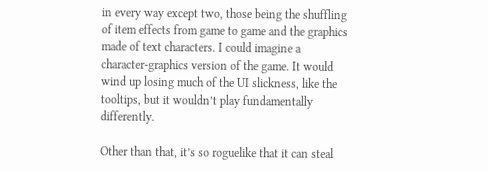in every way except two, those being the shuffling of item effects from game to game and the graphics made of text characters. I could imagine a character-graphics version of the game. It would wind up losing much of the UI slickness, like the tooltips, but it wouldn’t play fundamentally differently.

Other than that, it’s so roguelike that it can steal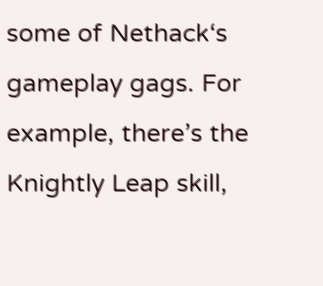some of Nethack‘s gameplay gags. For example, there’s the Knightly Leap skill,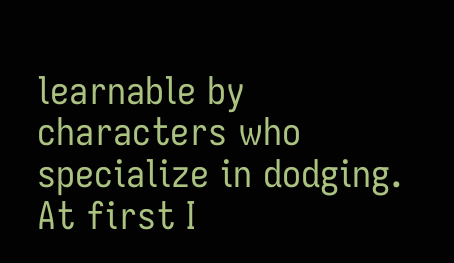learnable by characters who specialize in dodging. At first I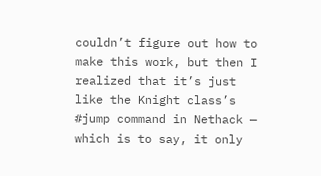couldn’t figure out how to make this work, but then I realized that it’s just like the Knight class’s #jump command in Nethack — which is to say, it only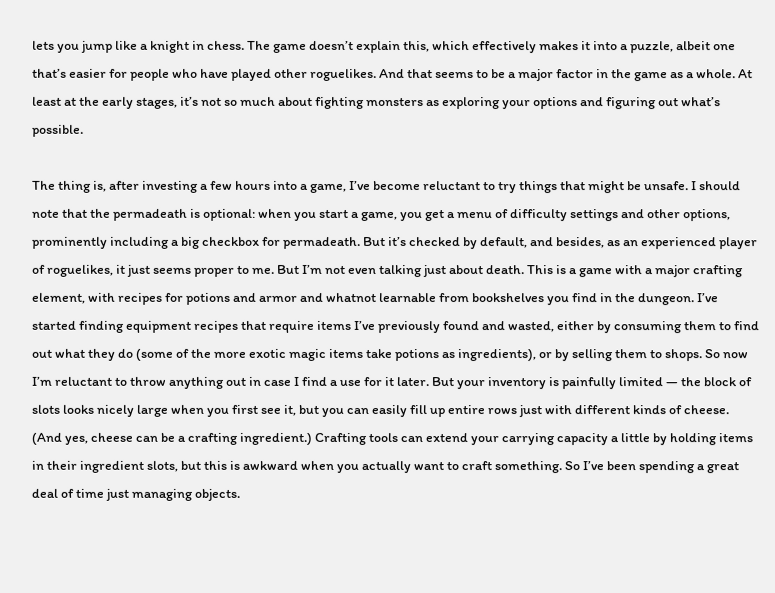lets you jump like a knight in chess. The game doesn’t explain this, which effectively makes it into a puzzle, albeit one that’s easier for people who have played other roguelikes. And that seems to be a major factor in the game as a whole. At least at the early stages, it’s not so much about fighting monsters as exploring your options and figuring out what’s possible.

The thing is, after investing a few hours into a game, I’ve become reluctant to try things that might be unsafe. I should note that the permadeath is optional: when you start a game, you get a menu of difficulty settings and other options, prominently including a big checkbox for permadeath. But it’s checked by default, and besides, as an experienced player of roguelikes, it just seems proper to me. But I’m not even talking just about death. This is a game with a major crafting element, with recipes for potions and armor and whatnot learnable from bookshelves you find in the dungeon. I’ve started finding equipment recipes that require items I’ve previously found and wasted, either by consuming them to find out what they do (some of the more exotic magic items take potions as ingredients), or by selling them to shops. So now I’m reluctant to throw anything out in case I find a use for it later. But your inventory is painfully limited — the block of slots looks nicely large when you first see it, but you can easily fill up entire rows just with different kinds of cheese. (And yes, cheese can be a crafting ingredient.) Crafting tools can extend your carrying capacity a little by holding items in their ingredient slots, but this is awkward when you actually want to craft something. So I’ve been spending a great deal of time just managing objects.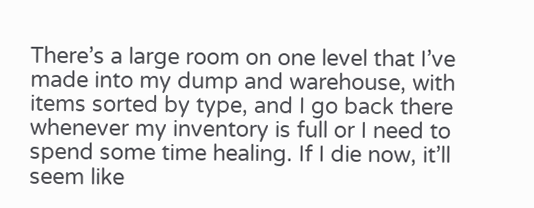There’s a large room on one level that I’ve made into my dump and warehouse, with items sorted by type, and I go back there whenever my inventory is full or I need to spend some time healing. If I die now, it’ll seem like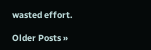wasted effort.

Older Posts »